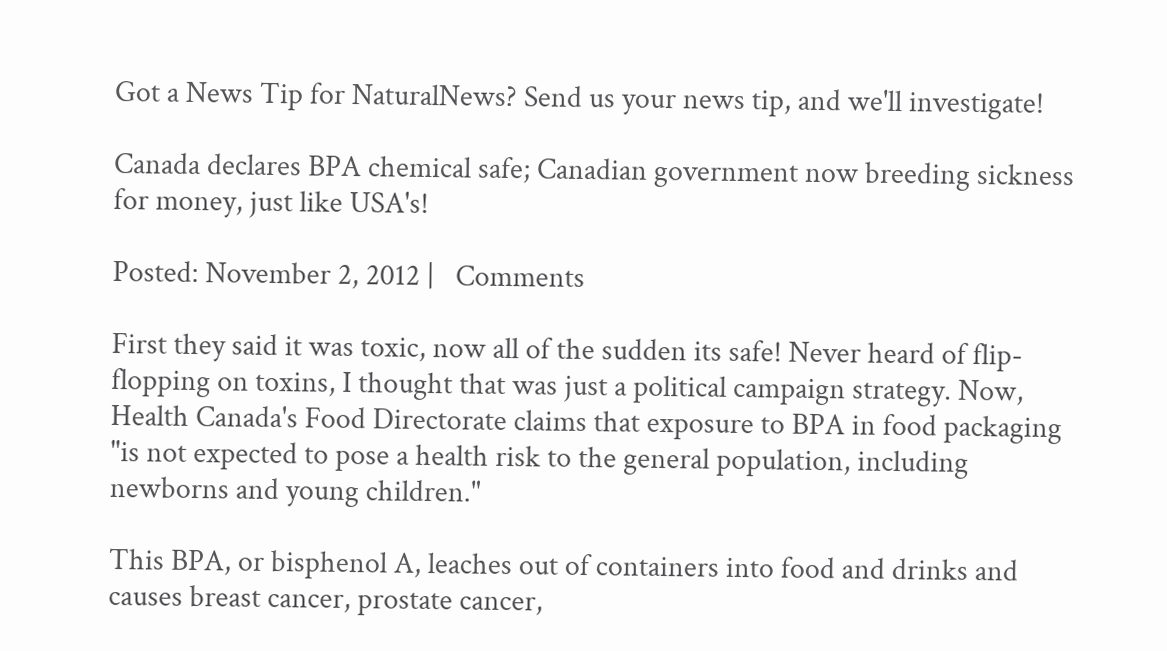Got a News Tip for NaturalNews? Send us your news tip, and we'll investigate!

Canada declares BPA chemical safe; Canadian government now breeding sickness for money, just like USA's!

Posted: November 2, 2012 |   Comments

First they said it was toxic, now all of the sudden its safe! Never heard of flip-flopping on toxins, I thought that was just a political campaign strategy. Now, Health Canada's Food Directorate claims that exposure to BPA in food packaging "is not expected to pose a health risk to the general population, including newborns and young children."

This BPA, or bisphenol A, leaches out of containers into food and drinks and causes breast cancer, prostate cancer,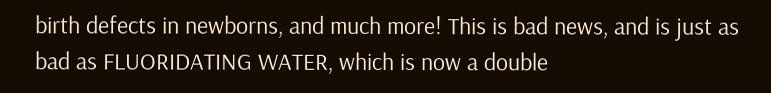birth defects in newborns, and much more! This is bad news, and is just as bad as FLUORIDATING WATER, which is now a double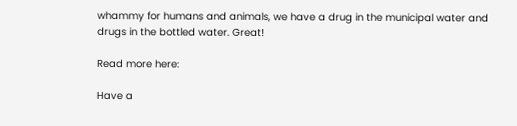whammy for humans and animals, we have a drug in the municipal water and drugs in the bottled water. Great!

Read more here:

Have a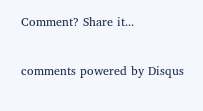Comment? Share it...

comments powered by Disqus